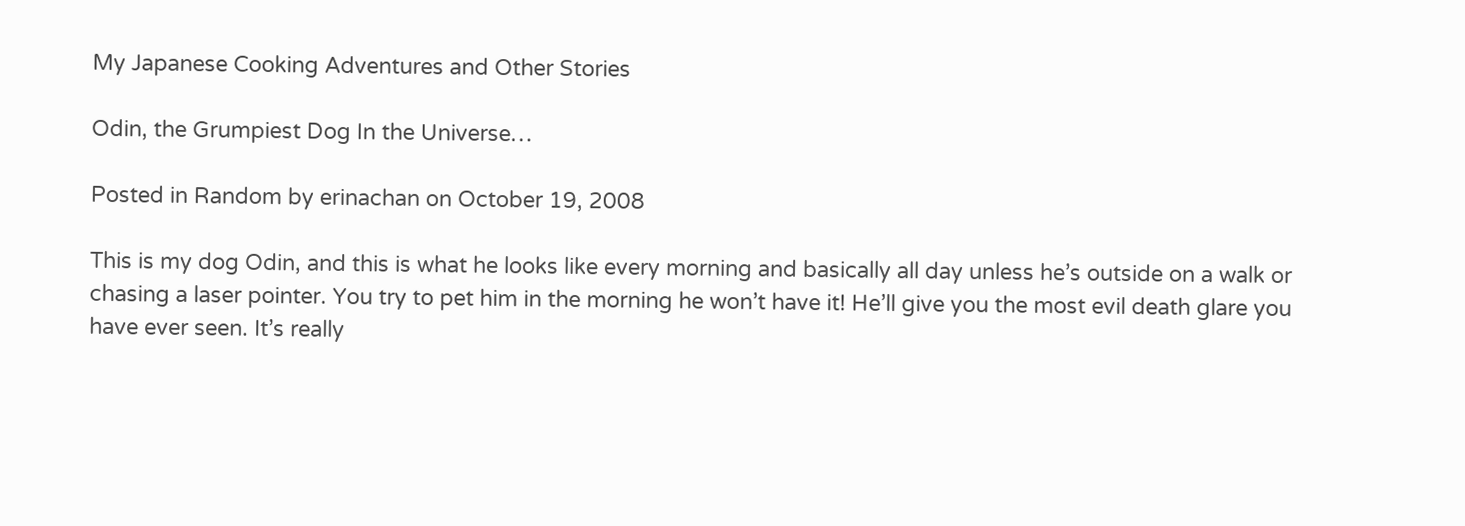My Japanese Cooking Adventures and Other Stories

Odin, the Grumpiest Dog In the Universe…

Posted in Random by erinachan on October 19, 2008

This is my dog Odin, and this is what he looks like every morning and basically all day unless he’s outside on a walk or chasing a laser pointer. You try to pet him in the morning he won’t have it! He’ll give you the most evil death glare you have ever seen. It’s really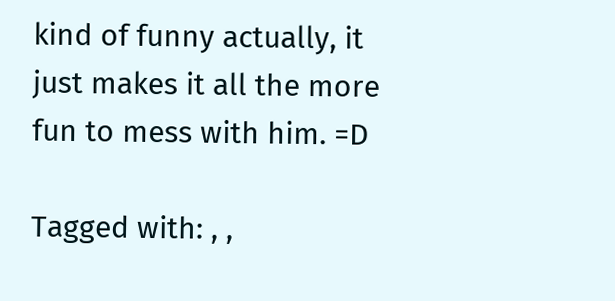kind of funny actually, it just makes it all the more fun to mess with him. =D

Tagged with: , ,